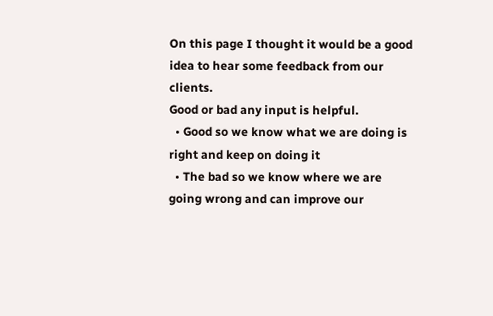On this page I thought it would be a good idea to hear some feedback from our clients.
Good or bad any input is helpful.
  • Good so we know what we are doing is right and keep on doing it
  • The bad so we know where we are going wrong and can improve our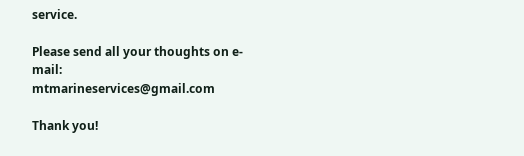service.

Please send all your thoughts on e-mail: mtmarineservices@gmail.com

Thank you!